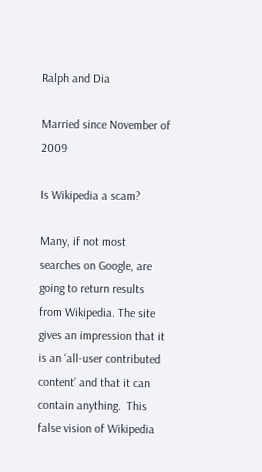Ralph and Dia

Married since November of 2009

Is Wikipedia a scam?

Many, if not most searches on Google, are going to return results from Wikipedia. The site gives an impression that it is an ‘all-user contributed content’ and that it can contain anything.  This false vision of Wikipedia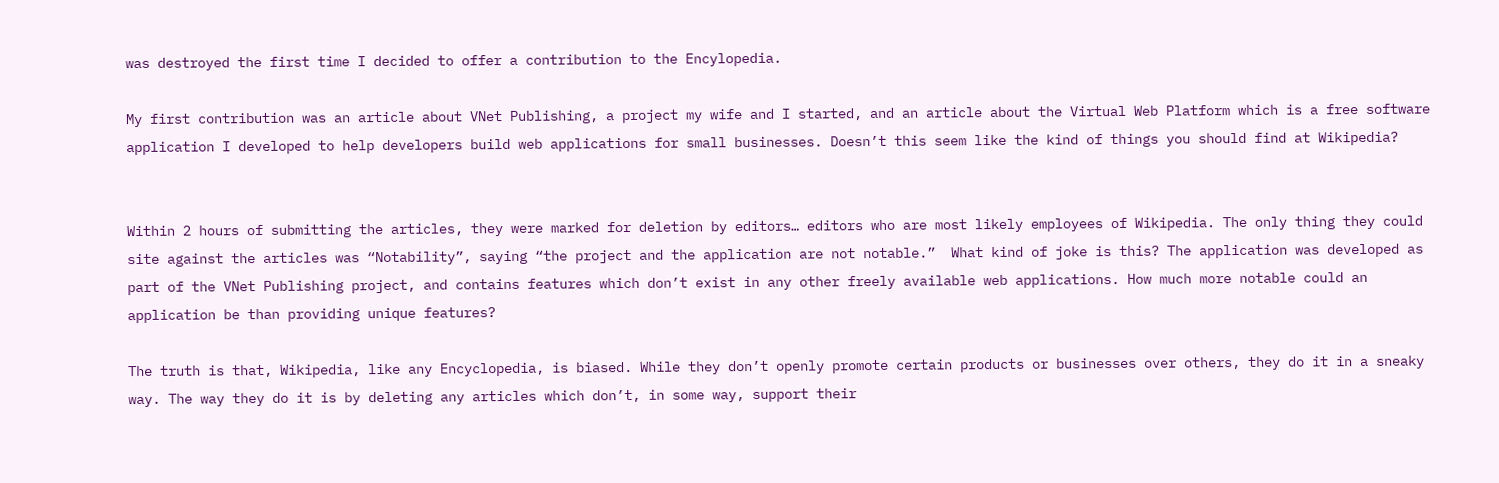was destroyed the first time I decided to offer a contribution to the Encylopedia.

My first contribution was an article about VNet Publishing, a project my wife and I started, and an article about the Virtual Web Platform which is a free software application I developed to help developers build web applications for small businesses. Doesn’t this seem like the kind of things you should find at Wikipedia?


Within 2 hours of submitting the articles, they were marked for deletion by editors… editors who are most likely employees of Wikipedia. The only thing they could site against the articles was “Notability”, saying “the project and the application are not notable.”  What kind of joke is this? The application was developed as part of the VNet Publishing project, and contains features which don’t exist in any other freely available web applications. How much more notable could an application be than providing unique features?

The truth is that, Wikipedia, like any Encyclopedia, is biased. While they don’t openly promote certain products or businesses over others, they do it in a sneaky way. The way they do it is by deleting any articles which don’t, in some way, support their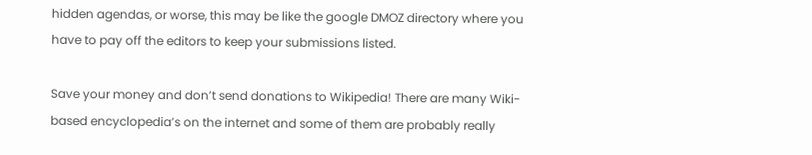hidden agendas, or worse, this may be like the google DMOZ directory where you have to pay off the editors to keep your submissions listed.

Save your money and don’t send donations to Wikipedia! There are many Wiki-based encyclopedia’s on the internet and some of them are probably really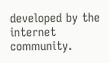developed by the internet community.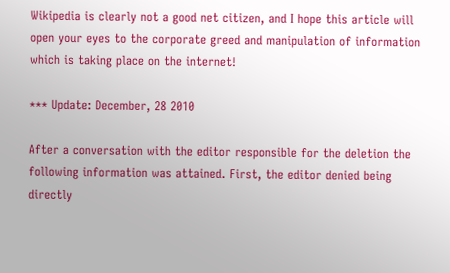Wikipedia is clearly not a good net citizen, and I hope this article will open your eyes to the corporate greed and manipulation of information which is taking place on the internet!

*** Update: December, 28 2010

After a conversation with the editor responsible for the deletion the following information was attained. First, the editor denied being directly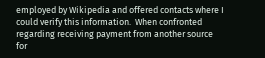employed by Wikipedia and offered contacts where I could verify this information.  When confronted regarding receiving payment from another source for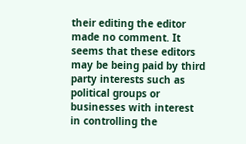their editing the editor made no comment. It seems that these editors may be being paid by third party interests such as political groups or businesses with interest in controlling the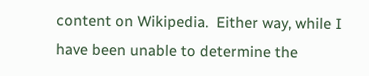content on Wikipedia.  Either way, while I have been unable to determine the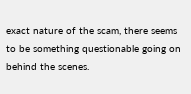exact nature of the scam, there seems to be something questionable going on behind the scenes.